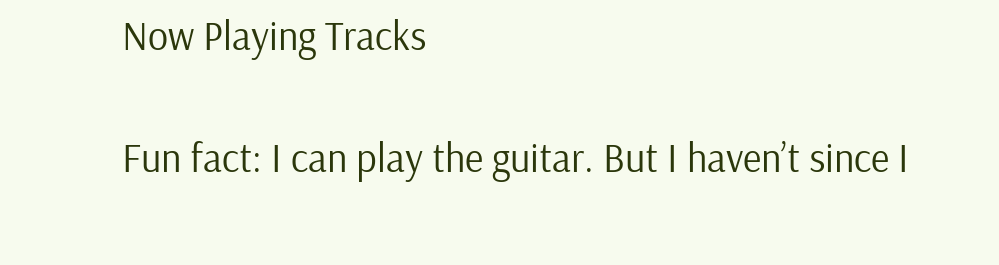Now Playing Tracks

Fun fact: I can play the guitar. But I haven’t since I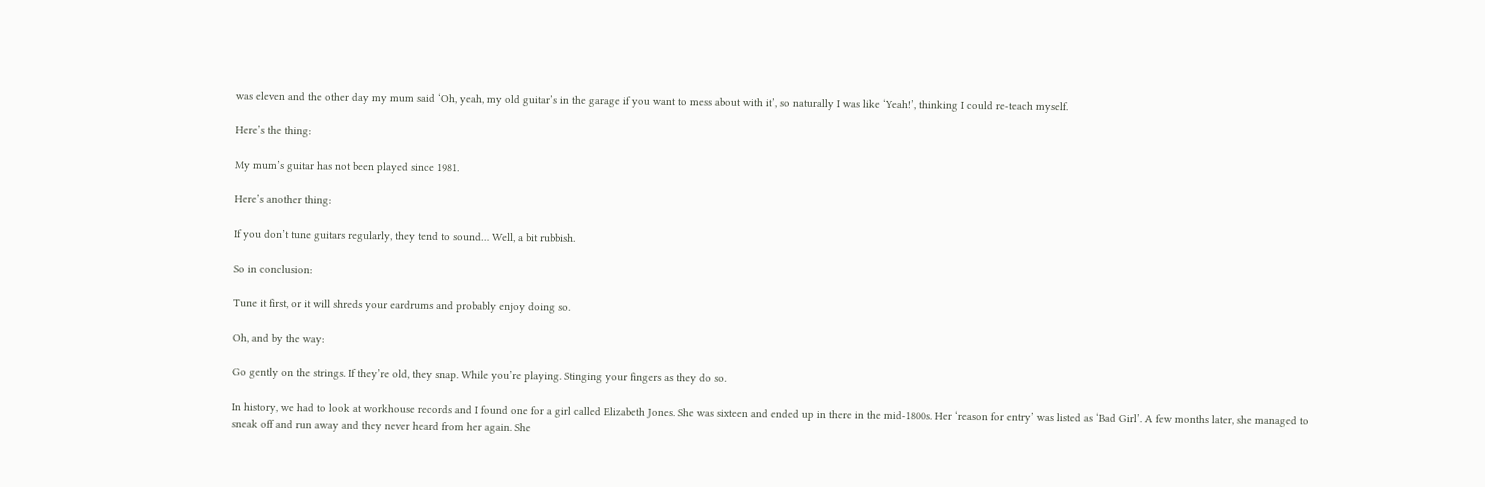was eleven and the other day my mum said ‘Oh, yeah, my old guitar’s in the garage if you want to mess about with it’, so naturally I was like ‘Yeah!’, thinking I could re-teach myself.

Here’s the thing:

My mum’s guitar has not been played since 1981.

Here’s another thing:

If you don’t tune guitars regularly, they tend to sound… Well, a bit rubbish.

So in conclusion:

Tune it first, or it will shreds your eardrums and probably enjoy doing so.

Oh, and by the way:

Go gently on the strings. If they’re old, they snap. While you’re playing. Stinging your fingers as they do so.

In history, we had to look at workhouse records and I found one for a girl called Elizabeth Jones. She was sixteen and ended up in there in the mid-1800s. Her ‘reason for entry’ was listed as ‘Bad Girl’. A few months later, she managed to sneak off and run away and they never heard from her again. She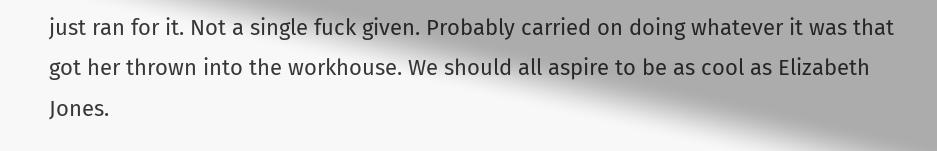just ran for it. Not a single fuck given. Probably carried on doing whatever it was that got her thrown into the workhouse. We should all aspire to be as cool as Elizabeth Jones.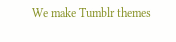We make Tumblr themes